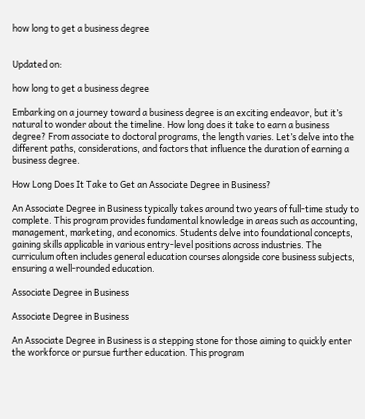how long to get a business degree


Updated on:

how long to get a business degree

Embarking on a journey toward a business degree is an exciting endeavor, but it’s natural to wonder about the timeline. How long does it take to earn a business degree? From associate to doctoral programs, the length varies. Let’s delve into the different paths, considerations, and factors that influence the duration of earning a business degree.

How Long Does It Take to Get an Associate Degree in Business?

An Associate Degree in Business typically takes around two years of full-time study to complete. This program provides fundamental knowledge in areas such as accounting, management, marketing, and economics. Students delve into foundational concepts, gaining skills applicable in various entry-level positions across industries. The curriculum often includes general education courses alongside core business subjects, ensuring a well-rounded education.

Associate Degree in Business

Associate Degree in Business

An Associate Degree in Business is a stepping stone for those aiming to quickly enter the workforce or pursue further education. This program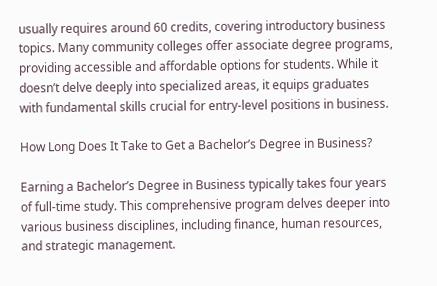usually requires around 60 credits, covering introductory business topics. Many community colleges offer associate degree programs, providing accessible and affordable options for students. While it doesn’t delve deeply into specialized areas, it equips graduates with fundamental skills crucial for entry-level positions in business.

How Long Does It Take to Get a Bachelor’s Degree in Business?

Earning a Bachelor’s Degree in Business typically takes four years of full-time study. This comprehensive program delves deeper into various business disciplines, including finance, human resources, and strategic management.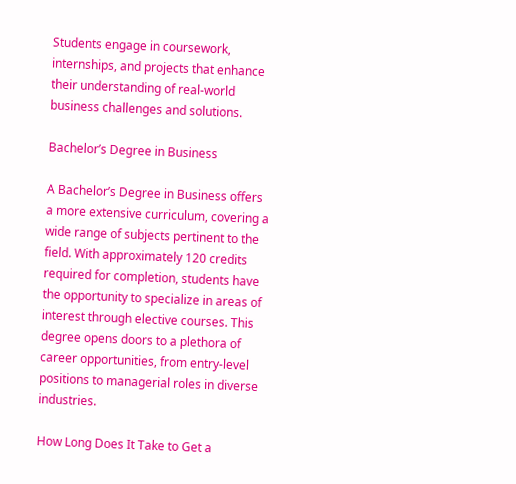Students engage in coursework, internships, and projects that enhance their understanding of real-world business challenges and solutions.

Bachelor’s Degree in Business

A Bachelor’s Degree in Business offers a more extensive curriculum, covering a wide range of subjects pertinent to the field. With approximately 120 credits required for completion, students have the opportunity to specialize in areas of interest through elective courses. This degree opens doors to a plethora of career opportunities, from entry-level positions to managerial roles in diverse industries.

How Long Does It Take to Get a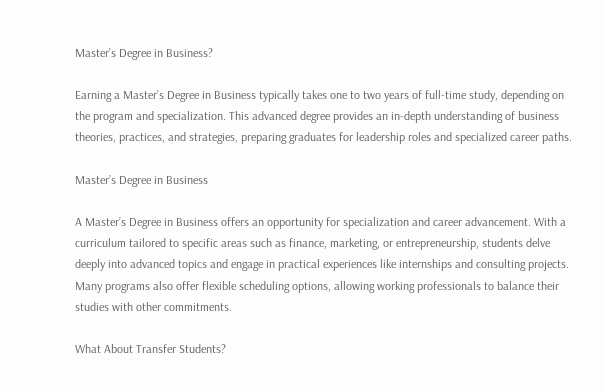Master’s Degree in Business?

Earning a Master’s Degree in Business typically takes one to two years of full-time study, depending on the program and specialization. This advanced degree provides an in-depth understanding of business theories, practices, and strategies, preparing graduates for leadership roles and specialized career paths.

Master’s Degree in Business

A Master’s Degree in Business offers an opportunity for specialization and career advancement. With a curriculum tailored to specific areas such as finance, marketing, or entrepreneurship, students delve deeply into advanced topics and engage in practical experiences like internships and consulting projects. Many programs also offer flexible scheduling options, allowing working professionals to balance their studies with other commitments.

What About Transfer Students?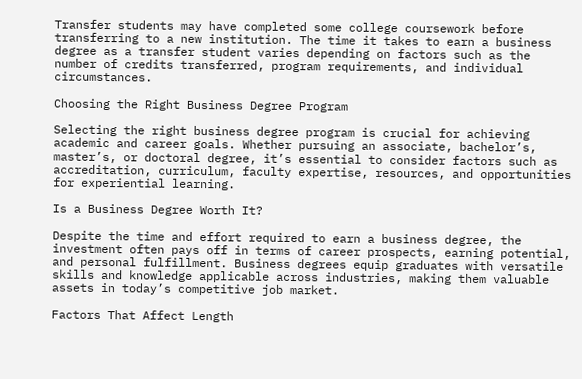Transfer students may have completed some college coursework before transferring to a new institution. The time it takes to earn a business degree as a transfer student varies depending on factors such as the number of credits transferred, program requirements, and individual circumstances.

Choosing the Right Business Degree Program

Selecting the right business degree program is crucial for achieving academic and career goals. Whether pursuing an associate, bachelor’s, master’s, or doctoral degree, it’s essential to consider factors such as accreditation, curriculum, faculty expertise, resources, and opportunities for experiential learning.

Is a Business Degree Worth It?

Despite the time and effort required to earn a business degree, the investment often pays off in terms of career prospects, earning potential, and personal fulfillment. Business degrees equip graduates with versatile skills and knowledge applicable across industries, making them valuable assets in today’s competitive job market.

Factors That Affect Length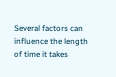Several factors can influence the length of time it takes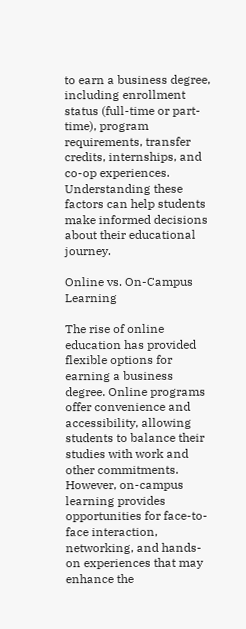to earn a business degree, including enrollment status (full-time or part-time), program requirements, transfer credits, internships, and co-op experiences. Understanding these factors can help students make informed decisions about their educational journey.

Online vs. On-Campus Learning

The rise of online education has provided flexible options for earning a business degree. Online programs offer convenience and accessibility, allowing students to balance their studies with work and other commitments. However, on-campus learning provides opportunities for face-to-face interaction, networking, and hands-on experiences that may enhance the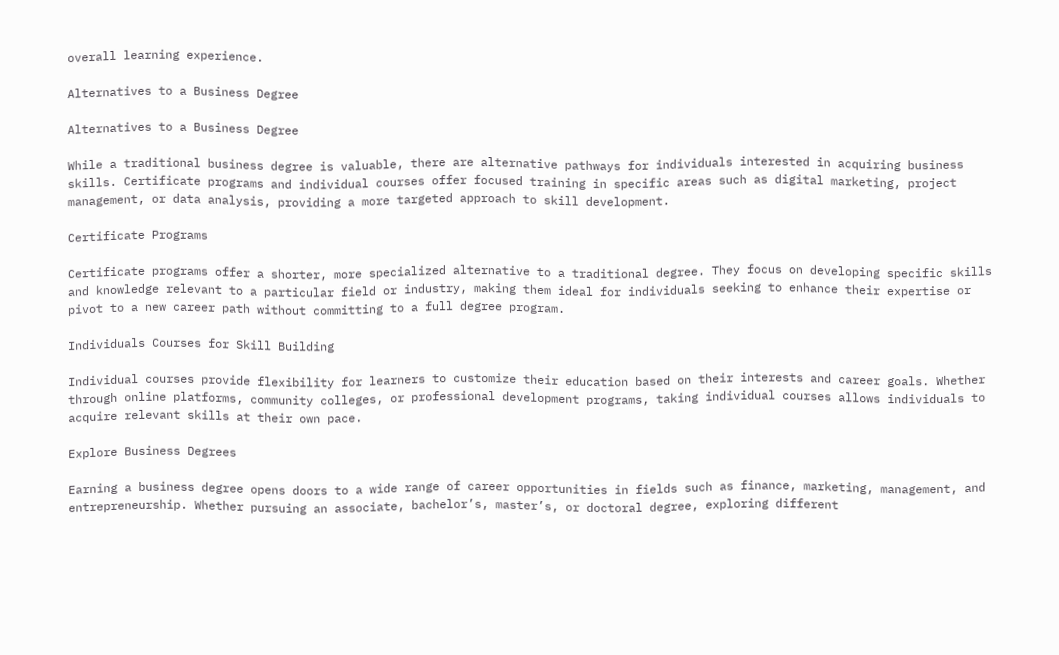overall learning experience.

Alternatives to a Business Degree

Alternatives to a Business Degree

While a traditional business degree is valuable, there are alternative pathways for individuals interested in acquiring business skills. Certificate programs and individual courses offer focused training in specific areas such as digital marketing, project management, or data analysis, providing a more targeted approach to skill development.

Certificate Programs

Certificate programs offer a shorter, more specialized alternative to a traditional degree. They focus on developing specific skills and knowledge relevant to a particular field or industry, making them ideal for individuals seeking to enhance their expertise or pivot to a new career path without committing to a full degree program.

Individuals Courses for Skill Building

Individual courses provide flexibility for learners to customize their education based on their interests and career goals. Whether through online platforms, community colleges, or professional development programs, taking individual courses allows individuals to acquire relevant skills at their own pace.

Explore Business Degrees

Earning a business degree opens doors to a wide range of career opportunities in fields such as finance, marketing, management, and entrepreneurship. Whether pursuing an associate, bachelor’s, master’s, or doctoral degree, exploring different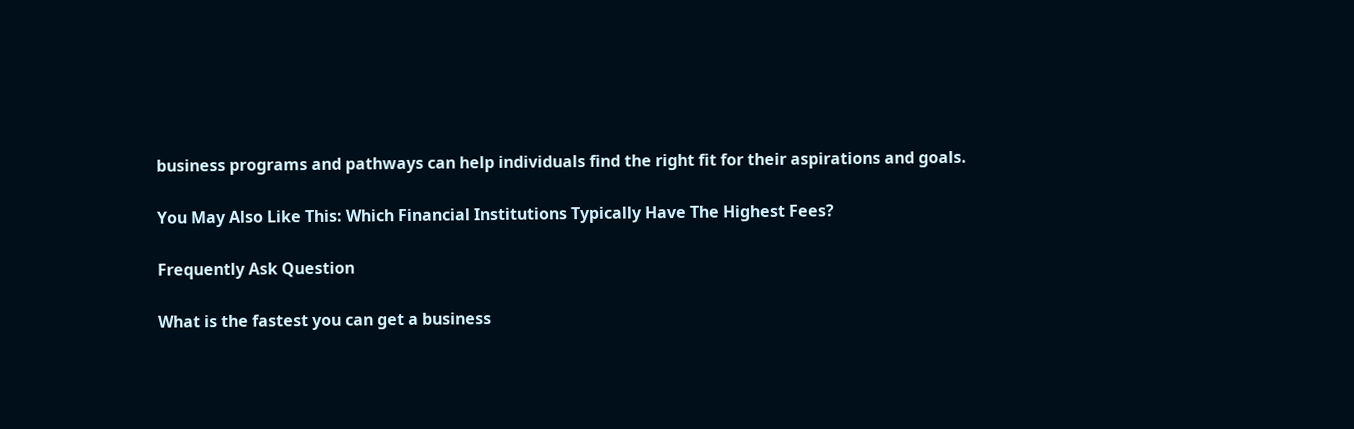business programs and pathways can help individuals find the right fit for their aspirations and goals.

You May Also Like This: Which Financial Institutions Typically Have The Highest Fees?

Frequently Ask Question

What is the fastest you can get a business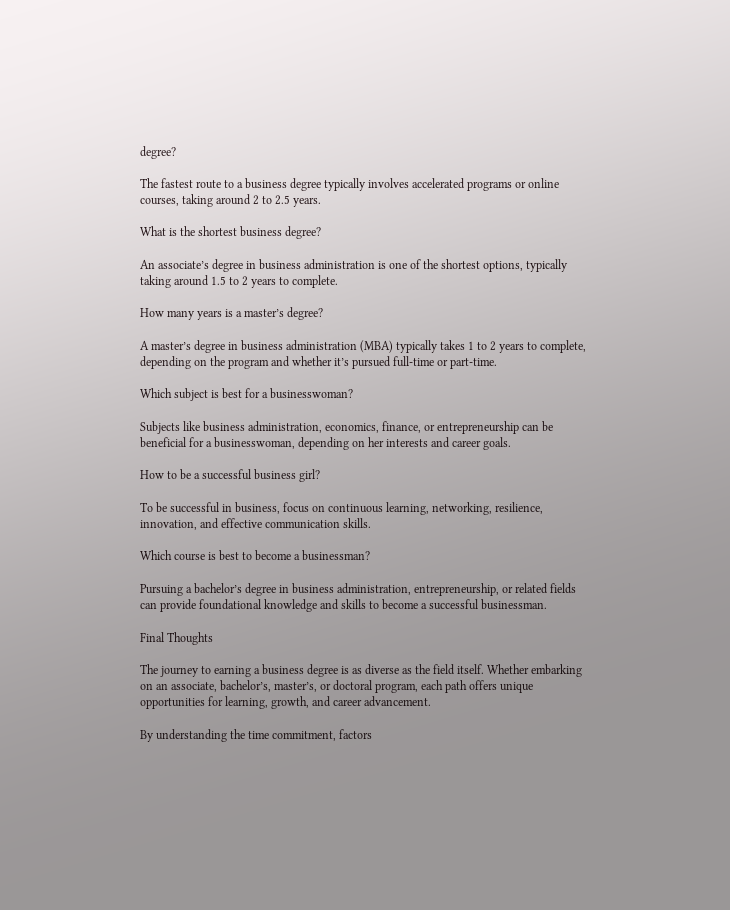degree?

The fastest route to a business degree typically involves accelerated programs or online courses, taking around 2 to 2.5 years.

What is the shortest business degree?

An associate’s degree in business administration is one of the shortest options, typically taking around 1.5 to 2 years to complete.

How many years is a master’s degree?

A master’s degree in business administration (MBA) typically takes 1 to 2 years to complete, depending on the program and whether it’s pursued full-time or part-time.

Which subject is best for a businesswoman?

Subjects like business administration, economics, finance, or entrepreneurship can be beneficial for a businesswoman, depending on her interests and career goals.

How to be a successful business girl?

To be successful in business, focus on continuous learning, networking, resilience, innovation, and effective communication skills.

Which course is best to become a businessman?

Pursuing a bachelor’s degree in business administration, entrepreneurship, or related fields can provide foundational knowledge and skills to become a successful businessman.

Final Thoughts

The journey to earning a business degree is as diverse as the field itself. Whether embarking on an associate, bachelor’s, master’s, or doctoral program, each path offers unique opportunities for learning, growth, and career advancement.

By understanding the time commitment, factors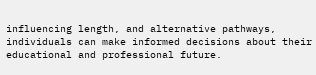influencing length, and alternative pathways, individuals can make informed decisions about their educational and professional future.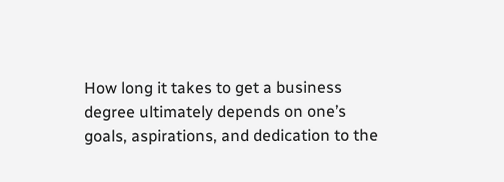How long it takes to get a business degree ultimately depends on one’s goals, aspirations, and dedication to the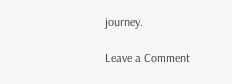journey.

Leave a Comment